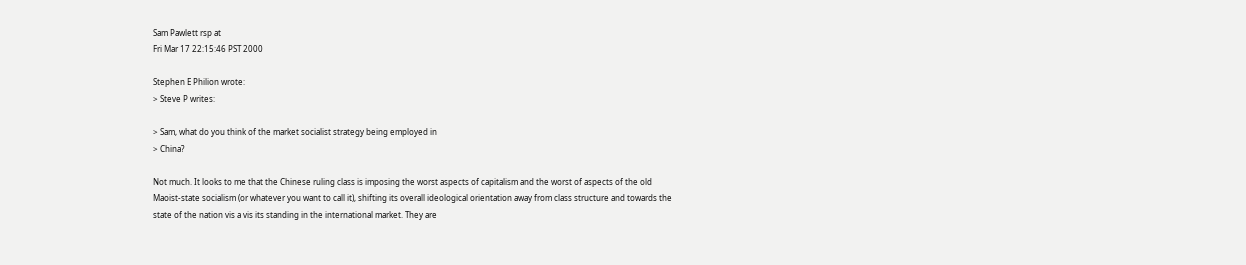Sam Pawlett rsp at
Fri Mar 17 22:15:46 PST 2000

Stephen E Philion wrote:
> Steve P writes:

> Sam, what do you think of the market socialist strategy being employed in
> China?

Not much. It looks to me that the Chinese ruling class is imposing the worst aspects of capitalism and the worst of aspects of the old Maoist-state socialism (or whatever you want to call it), shifting its overall ideological orientation away from class structure and towards the state of the nation vis a vis its standing in the international market. They are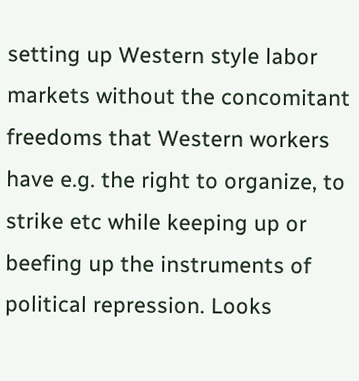setting up Western style labor markets without the concomitant freedoms that Western workers have e.g. the right to organize, to strike etc while keeping up or beefing up the instruments of political repression. Looks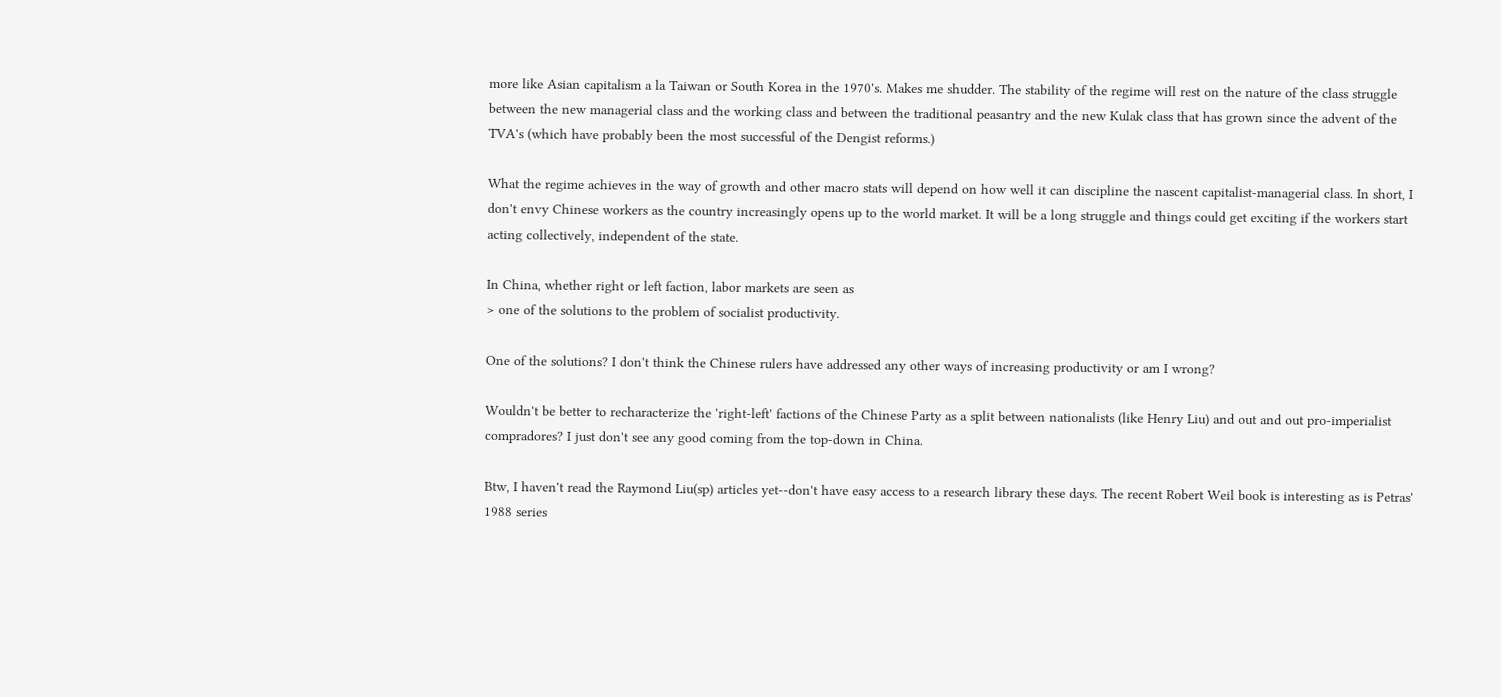more like Asian capitalism a la Taiwan or South Korea in the 1970's. Makes me shudder. The stability of the regime will rest on the nature of the class struggle between the new managerial class and the working class and between the traditional peasantry and the new Kulak class that has grown since the advent of the TVA's (which have probably been the most successful of the Dengist reforms.)

What the regime achieves in the way of growth and other macro stats will depend on how well it can discipline the nascent capitalist-managerial class. In short, I don't envy Chinese workers as the country increasingly opens up to the world market. It will be a long struggle and things could get exciting if the workers start acting collectively, independent of the state.

In China, whether right or left faction, labor markets are seen as
> one of the solutions to the problem of socialist productivity.

One of the solutions? I don't think the Chinese rulers have addressed any other ways of increasing productivity or am I wrong?

Wouldn't be better to recharacterize the 'right-left' factions of the Chinese Party as a split between nationalists (like Henry Liu) and out and out pro-imperialist compradores? I just don't see any good coming from the top-down in China.

Btw, I haven't read the Raymond Liu(sp) articles yet--don't have easy access to a research library these days. The recent Robert Weil book is interesting as is Petras' 1988 series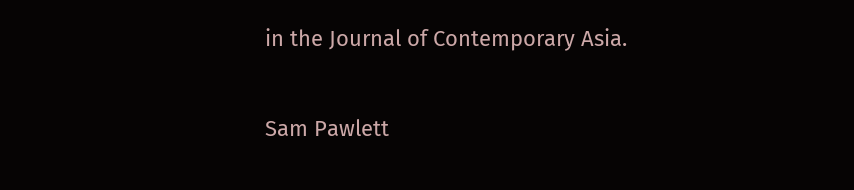in the Journal of Contemporary Asia.

Sam Pawlett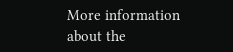More information about the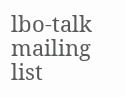lbo-talk mailing list